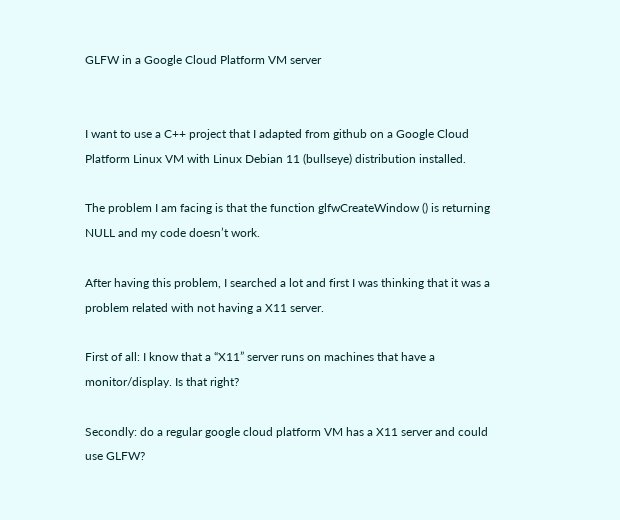GLFW in a Google Cloud Platform VM server


I want to use a C++ project that I adapted from github on a Google Cloud Platform Linux VM with Linux Debian 11 (bullseye) distribution installed.

The problem I am facing is that the function glfwCreateWindow () is returning NULL and my code doesn’t work.

After having this problem, I searched a lot and first I was thinking that it was a problem related with not having a X11 server.

First of all: I know that a “X11” server runs on machines that have a monitor/display. Is that right?

Secondly: do a regular google cloud platform VM has a X11 server and could use GLFW?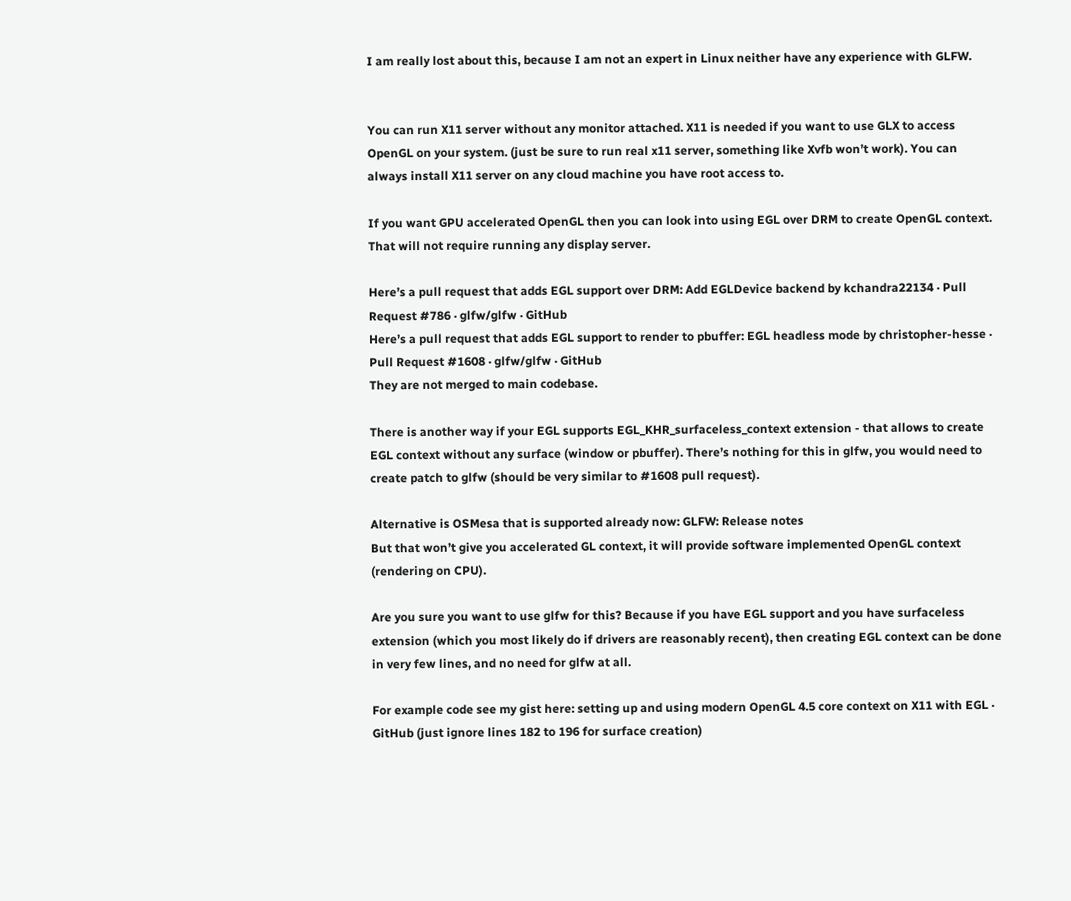I am really lost about this, because I am not an expert in Linux neither have any experience with GLFW.


You can run X11 server without any monitor attached. X11 is needed if you want to use GLX to access OpenGL on your system. (just be sure to run real x11 server, something like Xvfb won’t work). You can always install X11 server on any cloud machine you have root access to.

If you want GPU accelerated OpenGL then you can look into using EGL over DRM to create OpenGL context. That will not require running any display server.

Here’s a pull request that adds EGL support over DRM: Add EGLDevice backend by kchandra22134 · Pull Request #786 · glfw/glfw · GitHub
Here’s a pull request that adds EGL support to render to pbuffer: EGL headless mode by christopher-hesse · Pull Request #1608 · glfw/glfw · GitHub
They are not merged to main codebase.

There is another way if your EGL supports EGL_KHR_surfaceless_context extension - that allows to create EGL context without any surface (window or pbuffer). There’s nothing for this in glfw, you would need to create patch to glfw (should be very similar to #1608 pull request).

Alternative is OSMesa that is supported already now: GLFW: Release notes
But that won’t give you accelerated GL context, it will provide software implemented OpenGL context (rendering on CPU).

Are you sure you want to use glfw for this? Because if you have EGL support and you have surfaceless extension (which you most likely do if drivers are reasonably recent), then creating EGL context can be done in very few lines, and no need for glfw at all.

For example code see my gist here: setting up and using modern OpenGL 4.5 core context on X11 with EGL · GitHub (just ignore lines 182 to 196 for surface creation)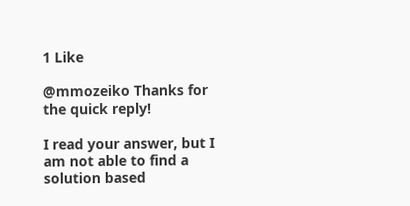1 Like

@mmozeiko Thanks for the quick reply!

I read your answer, but I am not able to find a solution based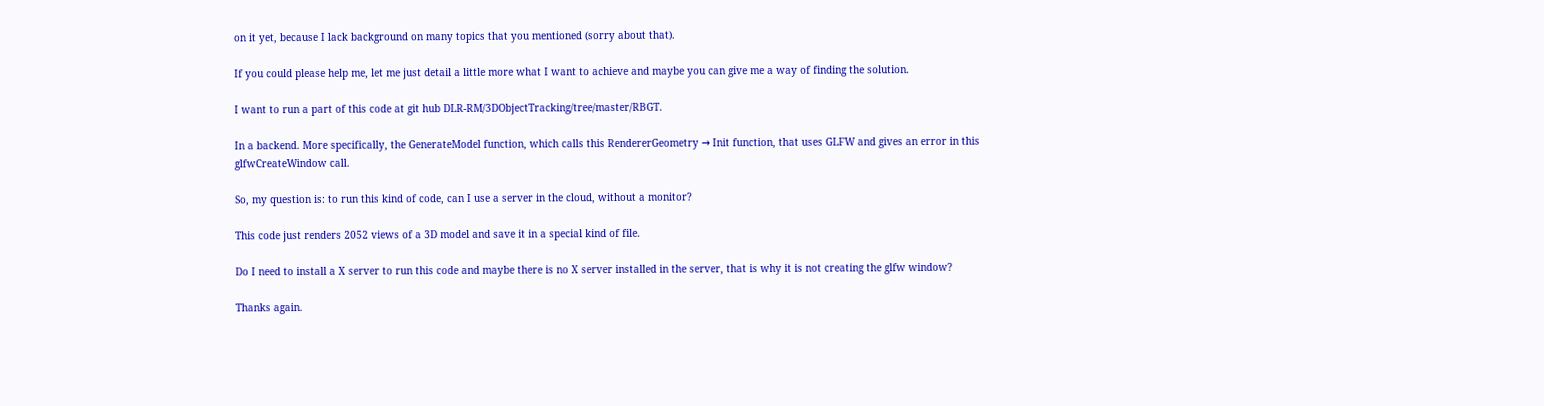on it yet, because I lack background on many topics that you mentioned (sorry about that).

If you could please help me, let me just detail a little more what I want to achieve and maybe you can give me a way of finding the solution.

I want to run a part of this code at git hub DLR-RM/3DObjectTracking/tree/master/RBGT.

In a backend. More specifically, the GenerateModel function, which calls this RendererGeometry → Init function, that uses GLFW and gives an error in this glfwCreateWindow call.

So, my question is: to run this kind of code, can I use a server in the cloud, without a monitor?

This code just renders 2052 views of a 3D model and save it in a special kind of file.

Do I need to install a X server to run this code and maybe there is no X server installed in the server, that is why it is not creating the glfw window?

Thanks again.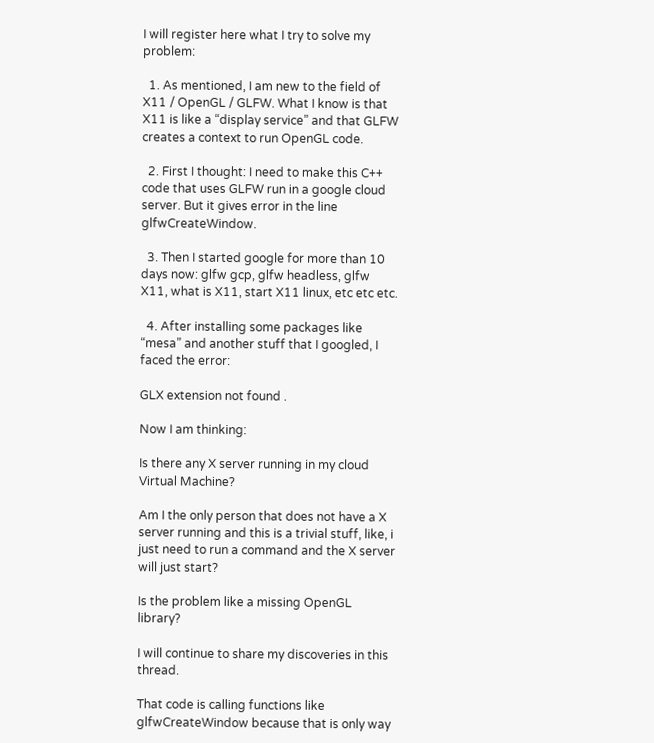I will register here what I try to solve my problem:

  1. As mentioned, I am new to the field of X11 / OpenGL / GLFW. What I know is that X11 is like a “display service” and that GLFW creates a context to run OpenGL code.

  2. First I thought: I need to make this C++ code that uses GLFW run in a google cloud server. But it gives error in the line glfwCreateWindow.

  3. Then I started google for more than 10 days now: glfw gcp, glfw headless, glfw X11, what is X11, start X11 linux, etc etc etc.

  4. After installing some packages like “mesa” and another stuff that I googled, I faced the error:

GLX extension not found .

Now I am thinking:

Is there any X server running in my cloud Virtual Machine?

Am I the only person that does not have a X server running and this is a trivial stuff, like, i just need to run a command and the X server will just start?

Is the problem like a missing OpenGL library?

I will continue to share my discoveries in this thread.

That code is calling functions like glfwCreateWindow because that is only way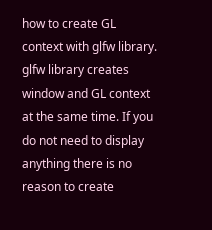how to create GL context with glfw library. glfw library creates window and GL context at the same time. If you do not need to display anything there is no reason to create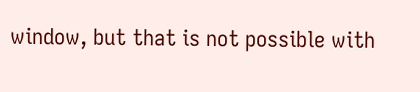window, but that is not possible with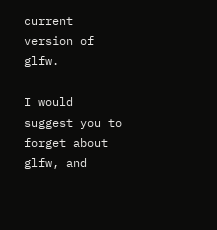current version of glfw.

I would suggest you to forget about glfw, and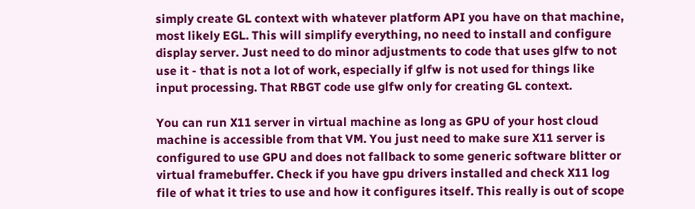simply create GL context with whatever platform API you have on that machine, most likely EGL. This will simplify everything, no need to install and configure display server. Just need to do minor adjustments to code that uses glfw to not use it - that is not a lot of work, especially if glfw is not used for things like input processing. That RBGT code use glfw only for creating GL context.

You can run X11 server in virtual machine as long as GPU of your host cloud machine is accessible from that VM. You just need to make sure X11 server is configured to use GPU and does not fallback to some generic software blitter or virtual framebuffer. Check if you have gpu drivers installed and check X11 log file of what it tries to use and how it configures itself. This really is out of scope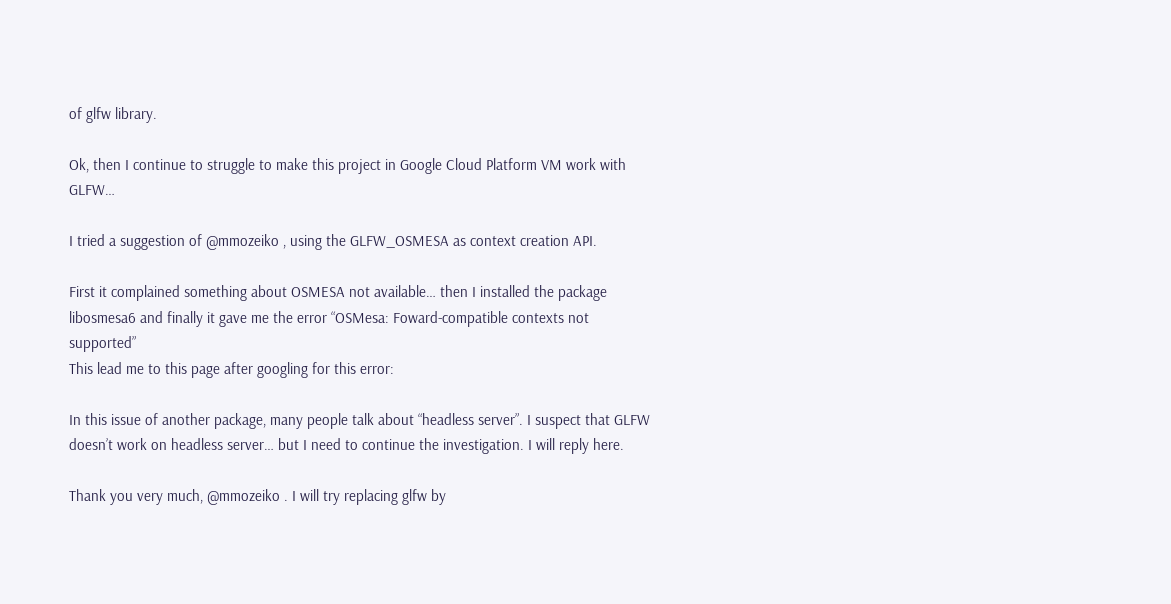of glfw library.

Ok, then I continue to struggle to make this project in Google Cloud Platform VM work with GLFW…

I tried a suggestion of @mmozeiko , using the GLFW_OSMESA as context creation API.

First it complained something about OSMESA not available… then I installed the package libosmesa6 and finally it gave me the error “OSMesa: Foward-compatible contexts not supported”
This lead me to this page after googling for this error:

In this issue of another package, many people talk about “headless server”. I suspect that GLFW doesn’t work on headless server… but I need to continue the investigation. I will reply here.

Thank you very much, @mmozeiko . I will try replacing glfw by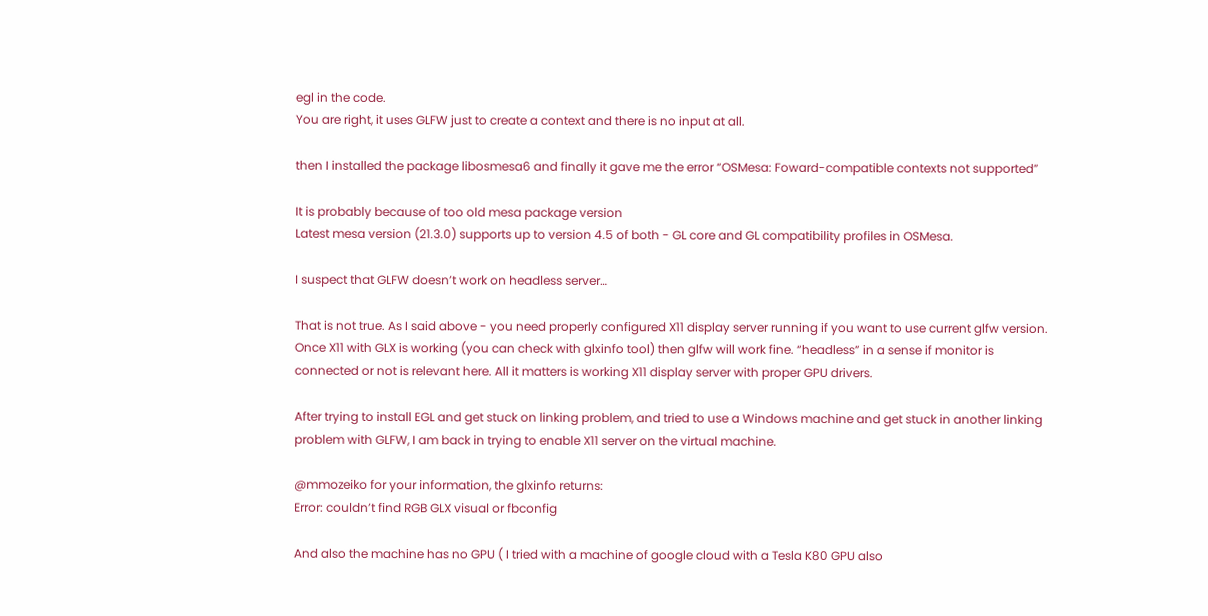egl in the code.
You are right, it uses GLFW just to create a context and there is no input at all.

then I installed the package libosmesa6 and finally it gave me the error “OSMesa: Foward-compatible contexts not supported”

It is probably because of too old mesa package version
Latest mesa version (21.3.0) supports up to version 4.5 of both - GL core and GL compatibility profiles in OSMesa.

I suspect that GLFW doesn’t work on headless server…

That is not true. As I said above - you need properly configured X11 display server running if you want to use current glfw version. Once X11 with GLX is working (you can check with glxinfo tool) then glfw will work fine. “headless” in a sense if monitor is connected or not is relevant here. All it matters is working X11 display server with proper GPU drivers.

After trying to install EGL and get stuck on linking problem, and tried to use a Windows machine and get stuck in another linking problem with GLFW, I am back in trying to enable X11 server on the virtual machine.

@mmozeiko for your information, the glxinfo returns:
Error: couldn’t find RGB GLX visual or fbconfig

And also the machine has no GPU ( I tried with a machine of google cloud with a Tesla K80 GPU also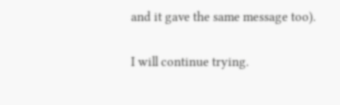and it gave the same message too).

I will continue trying.